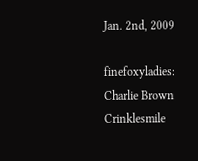Jan. 2nd, 2009

finefoxyladies: Charlie Brown Crinklesmile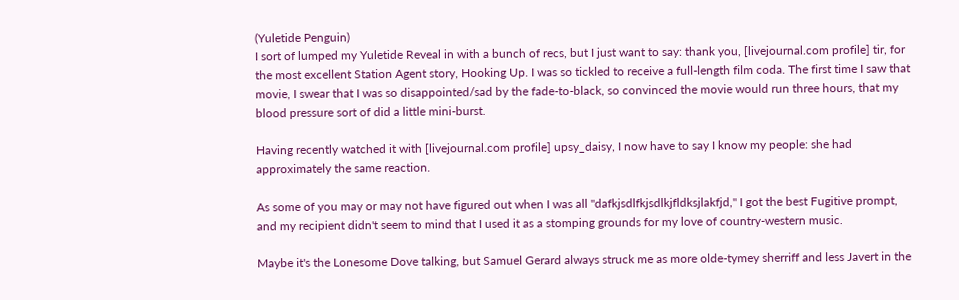(Yuletide Penguin)
I sort of lumped my Yuletide Reveal in with a bunch of recs, but I just want to say: thank you, [livejournal.com profile] tir, for the most excellent Station Agent story, Hooking Up. I was so tickled to receive a full-length film coda. The first time I saw that movie, I swear that I was so disappointed/sad by the fade-to-black, so convinced the movie would run three hours, that my blood pressure sort of did a little mini-burst.

Having recently watched it with [livejournal.com profile] upsy_daisy, I now have to say I know my people: she had approximately the same reaction.

As some of you may or may not have figured out when I was all "dafkjsdlfkjsdlkjfldksjlakfjd," I got the best Fugitive prompt, and my recipient didn't seem to mind that I used it as a stomping grounds for my love of country-western music.

Maybe it's the Lonesome Dove talking, but Samuel Gerard always struck me as more olde-tymey sherriff and less Javert in the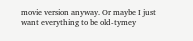movie version anyway. Or maybe I just want everything to be old-tymey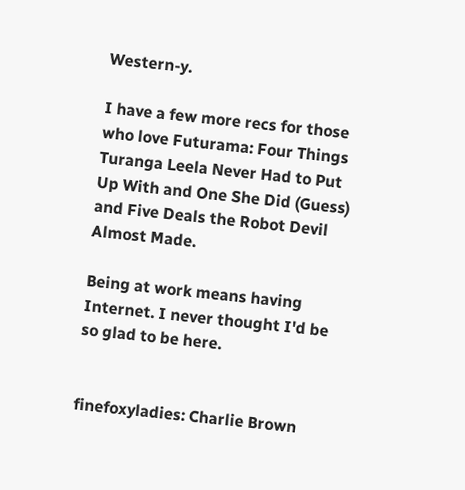Western-y.

I have a few more recs for those who love Futurama: Four Things Turanga Leela Never Had to Put Up With and One She Did (Guess) and Five Deals the Robot Devil Almost Made.

Being at work means having Internet. I never thought I'd be so glad to be here.


finefoxyladies: Charlie Brown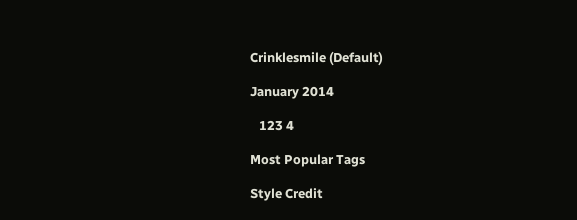Crinklesmile (Default)

January 2014

   123 4

Most Popular Tags

Style Credit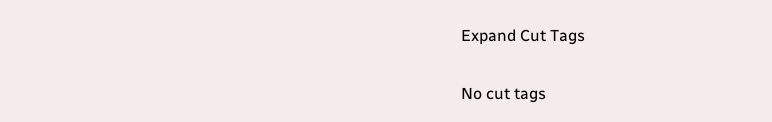Expand Cut Tags

No cut tags